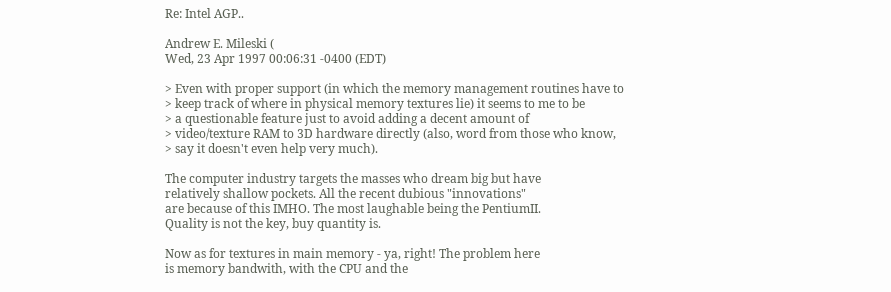Re: Intel AGP..

Andrew E. Mileski (
Wed, 23 Apr 1997 00:06:31 -0400 (EDT)

> Even with proper support (in which the memory management routines have to
> keep track of where in physical memory textures lie) it seems to me to be
> a questionable feature just to avoid adding a decent amount of
> video/texture RAM to 3D hardware directly (also, word from those who know,
> say it doesn't even help very much).

The computer industry targets the masses who dream big but have
relatively shallow pockets. All the recent dubious "innovations"
are because of this IMHO. The most laughable being the PentiumII.
Quality is not the key, buy quantity is.

Now as for textures in main memory - ya, right! The problem here
is memory bandwith, with the CPU and the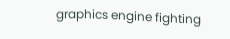graphics engine fighting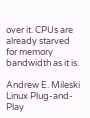over it. CPUs are already starved for memory bandwidth as it is.

Andrew E. Mileski
Linux Plug-and-Play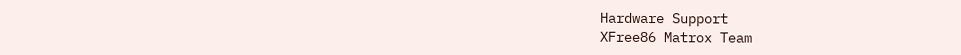Hardware Support
XFree86 Matrox Team